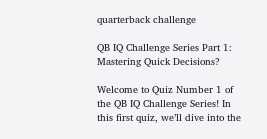quarterback challenge

QB IQ Challenge Series Part 1: Mastering Quick Decisions?

Welcome to Quiz Number 1 of the QB IQ Challenge Series! In this first quiz, we’ll dive into the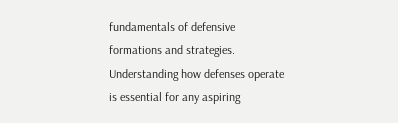fundamentals of defensive formations and strategies. Understanding how defenses operate is essential for any aspiring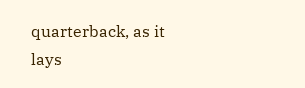quarterback, as it lays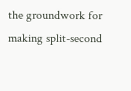the groundwork for making split-second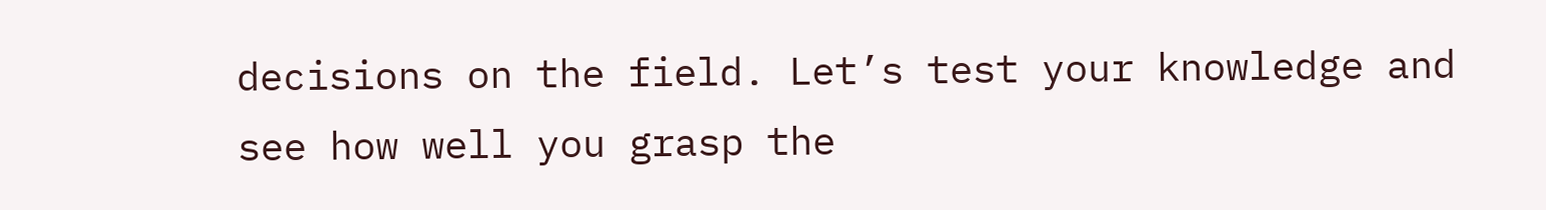decisions on the field. Let’s test your knowledge and see how well you grasp the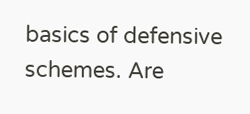basics of defensive schemes. Are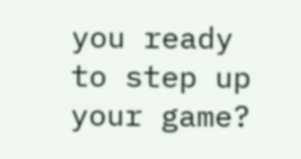you ready to step up your game?